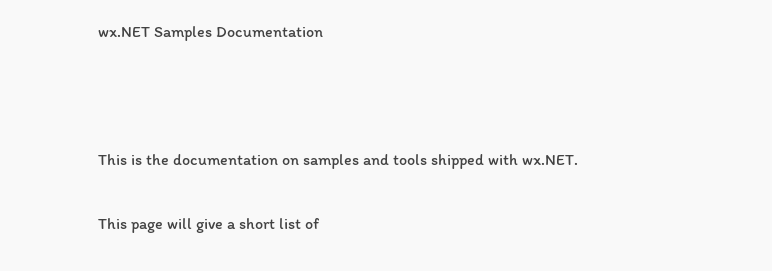wx.NET Samples Documentation



This is the documentation on samples and tools shipped with wx.NET.

This page will give a short list of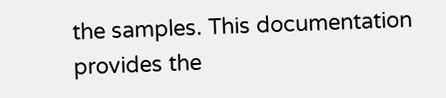the samples. This documentation provides the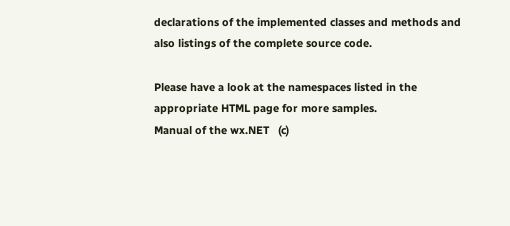declarations of the implemented classes and methods and also listings of the complete source code.

Please have a look at the namespaces listed in the appropriate HTML page for more samples.
Manual of the wx.NET   (c)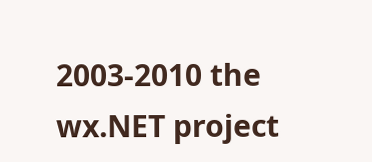2003-2010 the wx.NET project